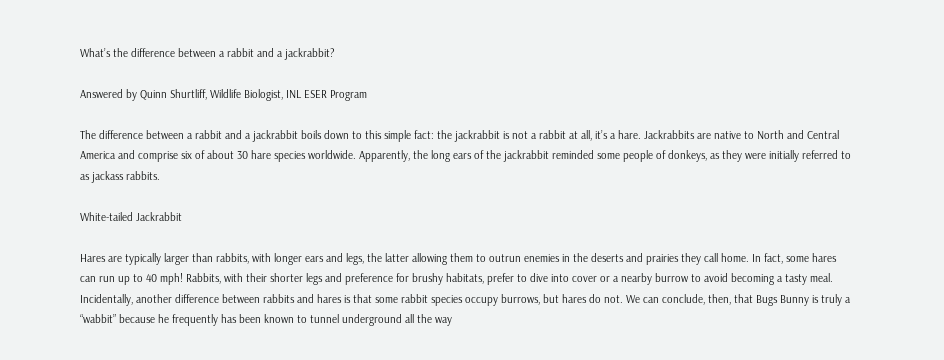What’s the difference between a rabbit and a jackrabbit?

Answered by Quinn Shurtliff, Wildlife Biologist, INL ESER Program

The difference between a rabbit and a jackrabbit boils down to this simple fact: the jackrabbit is not a rabbit at all, it’s a hare. Jackrabbits are native to North and Central America and comprise six of about 30 hare species worldwide. Apparently, the long ears of the jackrabbit reminded some people of donkeys, as they were initially referred to as jackass rabbits.

White-tailed Jackrabbit

Hares are typically larger than rabbits, with longer ears and legs, the latter allowing them to outrun enemies in the deserts and prairies they call home. In fact, some hares can run up to 40 mph! Rabbits, with their shorter legs and preference for brushy habitats, prefer to dive into cover or a nearby burrow to avoid becoming a tasty meal. Incidentally, another difference between rabbits and hares is that some rabbit species occupy burrows, but hares do not. We can conclude, then, that Bugs Bunny is truly a “wabbit” because he frequently has been known to tunnel underground all the way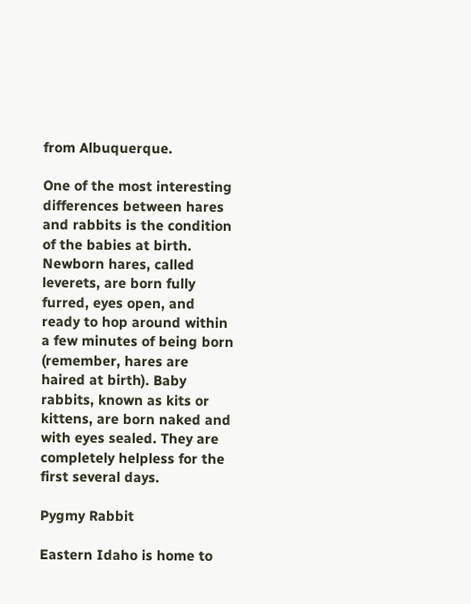from Albuquerque.

One of the most interesting differences between hares and rabbits is the condition of the babies at birth. Newborn hares, called leverets, are born fully furred, eyes open, and ready to hop around within a few minutes of being born (remember, hares are haired at birth). Baby rabbits, known as kits or kittens, are born naked and with eyes sealed. They are completely helpless for the first several days.

Pygmy Rabbit

Eastern Idaho is home to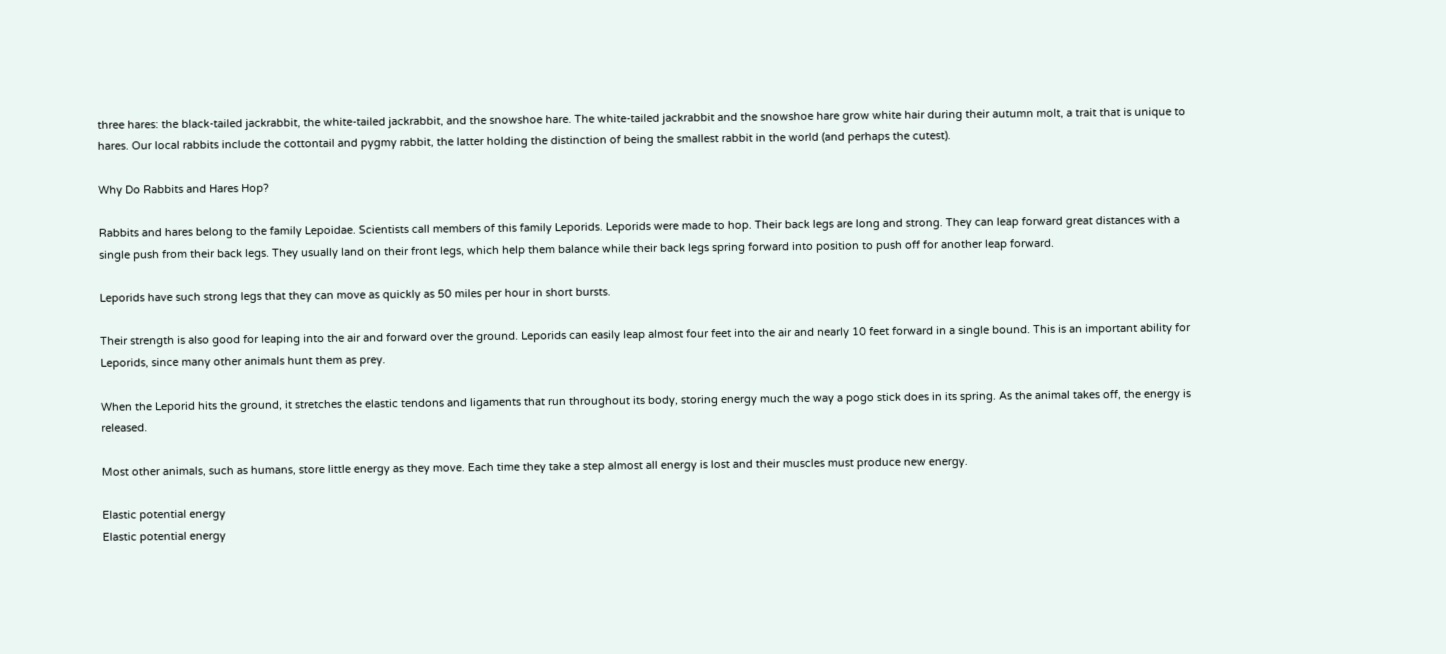three hares: the black-tailed jackrabbit, the white-tailed jackrabbit, and the snowshoe hare. The white-tailed jackrabbit and the snowshoe hare grow white hair during their autumn molt, a trait that is unique to hares. Our local rabbits include the cottontail and pygmy rabbit, the latter holding the distinction of being the smallest rabbit in the world (and perhaps the cutest).

Why Do Rabbits and Hares Hop?

Rabbits and hares belong to the family Lepoidae. Scientists call members of this family Leporids. Leporids were made to hop. Their back legs are long and strong. They can leap forward great distances with a single push from their back legs. They usually land on their front legs, which help them balance while their back legs spring forward into position to push off for another leap forward.

Leporids have such strong legs that they can move as quickly as 50 miles per hour in short bursts.

Their strength is also good for leaping into the air and forward over the ground. Leporids can easily leap almost four feet into the air and nearly 10 feet forward in a single bound. This is an important ability for Leporids, since many other animals hunt them as prey.

When the Leporid hits the ground, it stretches the elastic tendons and ligaments that run throughout its body, storing energy much the way a pogo stick does in its spring. As the animal takes off, the energy is released.

Most other animals, such as humans, store little energy as they move. Each time they take a step almost all energy is lost and their muscles must produce new energy.

Elastic potential energy
Elastic potential energy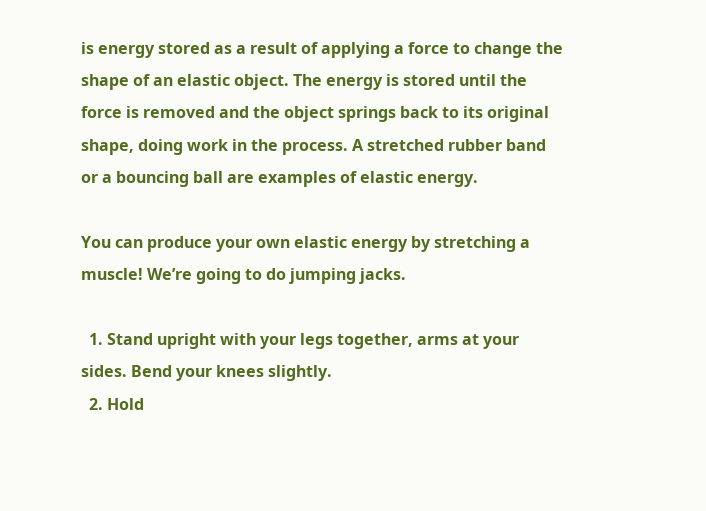is energy stored as a result of applying a force to change the shape of an elastic object. The energy is stored until the force is removed and the object springs back to its original shape, doing work in the process. A stretched rubber band or a bouncing ball are examples of elastic energy.

You can produce your own elastic energy by stretching a muscle! We’re going to do jumping jacks.

  1. Stand upright with your legs together, arms at your sides. Bend your knees slightly.
  2. Hold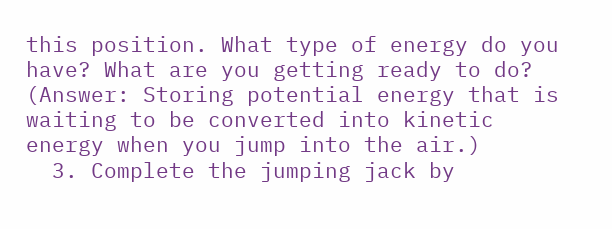this position. What type of energy do you have? What are you getting ready to do? (Answer: Storing potential energy that is waiting to be converted into kinetic energy when you jump into the air.)
  3. Complete the jumping jack by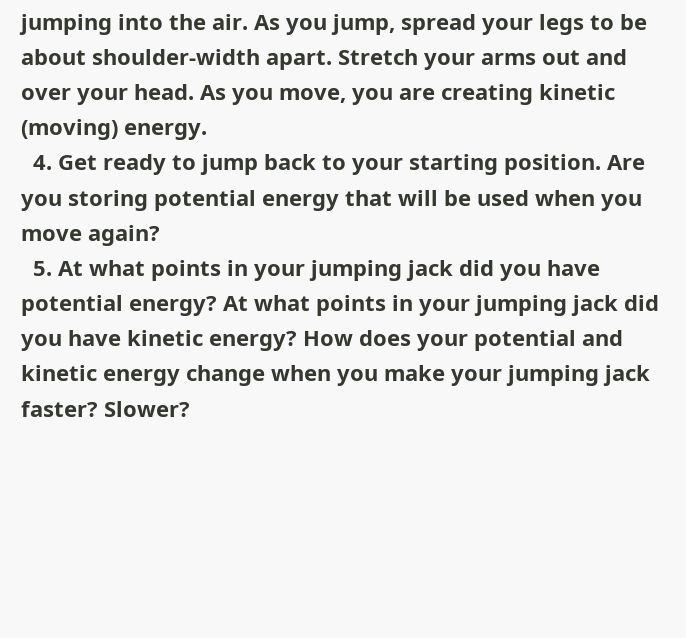jumping into the air. As you jump, spread your legs to be about shoulder-width apart. Stretch your arms out and over your head. As you move, you are creating kinetic (moving) energy.
  4. Get ready to jump back to your starting position. Are you storing potential energy that will be used when you move again?
  5. At what points in your jumping jack did you have potential energy? At what points in your jumping jack did you have kinetic energy? How does your potential and kinetic energy change when you make your jumping jack faster? Slower?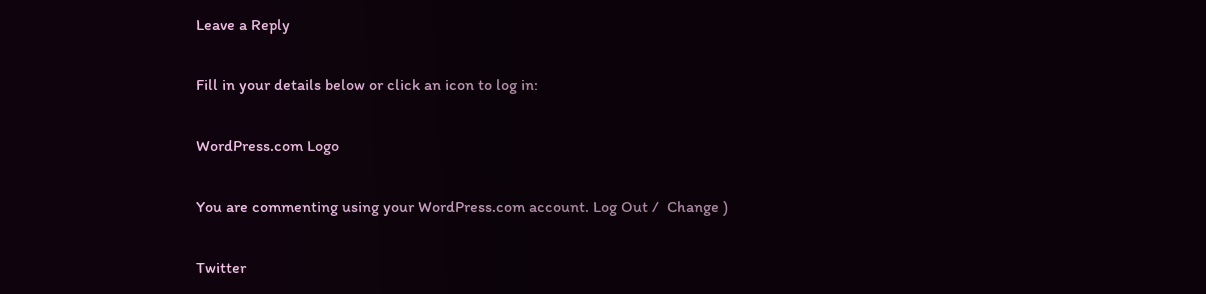Leave a Reply

Fill in your details below or click an icon to log in:

WordPress.com Logo

You are commenting using your WordPress.com account. Log Out /  Change )

Twitter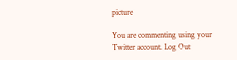picture

You are commenting using your Twitter account. Log Out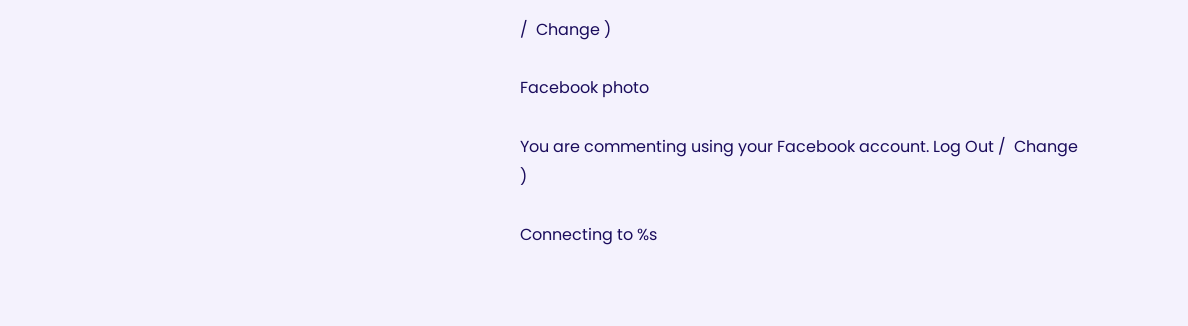/  Change )

Facebook photo

You are commenting using your Facebook account. Log Out /  Change )

Connecting to %s